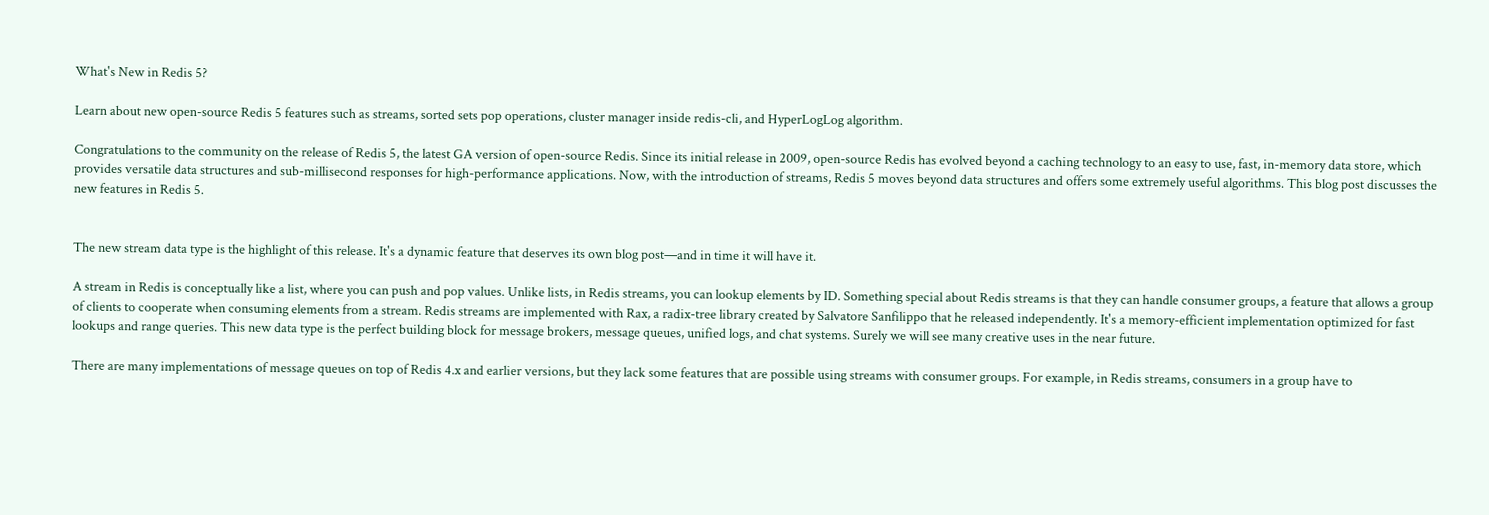What's New in Redis 5?

Learn about new open-source Redis 5 features such as streams, sorted sets pop operations, cluster manager inside redis-cli, and HyperLogLog algorithm.

Congratulations to the community on the release of Redis 5, the latest GA version of open-source Redis. Since its initial release in 2009, open-source Redis has evolved beyond a caching technology to an easy to use, fast, in-memory data store, which provides versatile data structures and sub-millisecond responses for high-performance applications. Now, with the introduction of streams, Redis 5 moves beyond data structures and offers some extremely useful algorithms. This blog post discusses the new features in Redis 5.


The new stream data type is the highlight of this release. It's a dynamic feature that deserves its own blog post—and in time it will have it.

A stream in Redis is conceptually like a list, where you can push and pop values. Unlike lists, in Redis streams, you can lookup elements by ID. Something special about Redis streams is that they can handle consumer groups, a feature that allows a group of clients to cooperate when consuming elements from a stream. Redis streams are implemented with Rax, a radix-tree library created by Salvatore Sanfilippo that he released independently. It's a memory-efficient implementation optimized for fast lookups and range queries. This new data type is the perfect building block for message brokers, message queues, unified logs, and chat systems. Surely we will see many creative uses in the near future.

There are many implementations of message queues on top of Redis 4.x and earlier versions, but they lack some features that are possible using streams with consumer groups. For example, in Redis streams, consumers in a group have to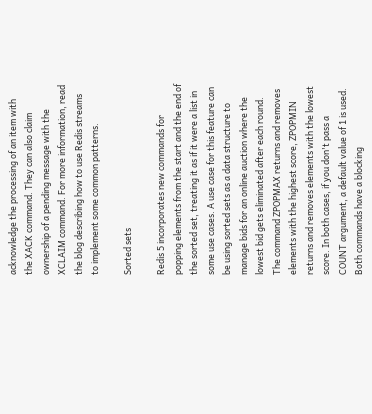acknowledge the processing of an item with the XACK command. They can also claim ownership of a pending message with the XCLAIM command. For more information, read the blog describing how to use Redis streams to implement some common patterns.

Sorted sets

Redis 5 incorporates new commands for popping elements from the start and the end of the sorted set, treating it as if it were a list in some use cases. A use case for this feature can be using sorted sets as a data structure to manage bids for an online auction where the lowest bid gets eliminated after each round. The command ZPOPMAX returns and removes elements with the highest score, ZPOPMIN returns and removes elements with the lowest score. In both cases, if you don't pass a COUNT argument, a default value of 1 is used. Both commands have a blocking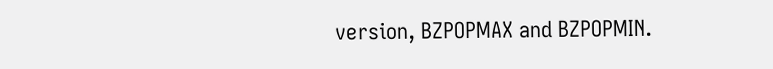version, BZPOPMAX and BZPOPMIN.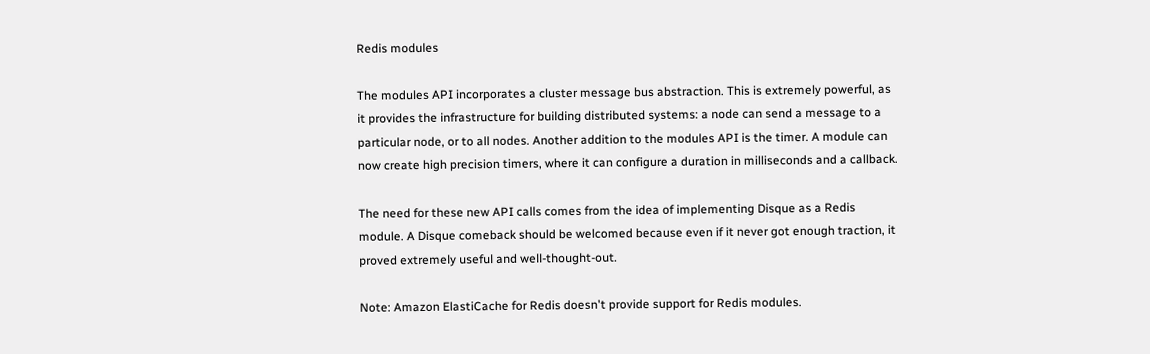Redis modules

The modules API incorporates a cluster message bus abstraction. This is extremely powerful, as it provides the infrastructure for building distributed systems: a node can send a message to a particular node, or to all nodes. Another addition to the modules API is the timer. A module can now create high precision timers, where it can configure a duration in milliseconds and a callback.

The need for these new API calls comes from the idea of implementing Disque as a Redis module. A Disque comeback should be welcomed because even if it never got enough traction, it proved extremely useful and well-thought-out.

Note: Amazon ElastiCache for Redis doesn't provide support for Redis modules.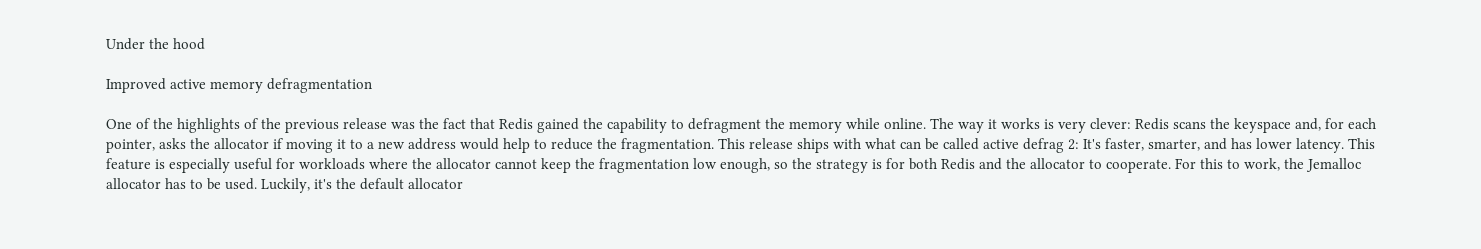Under the hood

Improved active memory defragmentation

One of the highlights of the previous release was the fact that Redis gained the capability to defragment the memory while online. The way it works is very clever: Redis scans the keyspace and, for each pointer, asks the allocator if moving it to a new address would help to reduce the fragmentation. This release ships with what can be called active defrag 2: It's faster, smarter, and has lower latency. This feature is especially useful for workloads where the allocator cannot keep the fragmentation low enough, so the strategy is for both Redis and the allocator to cooperate. For this to work, the Jemalloc allocator has to be used. Luckily, it's the default allocator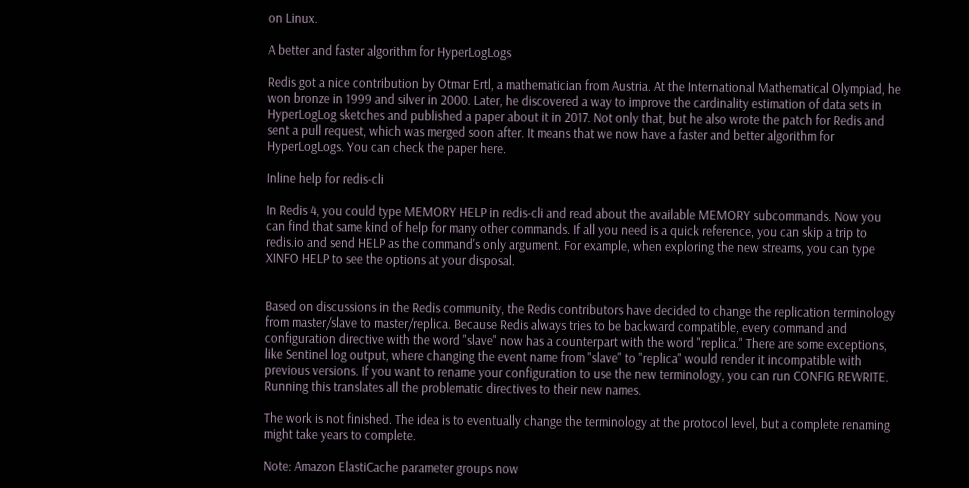on Linux.

A better and faster algorithm for HyperLogLogs

Redis got a nice contribution by Otmar Ertl, a mathematician from Austria. At the International Mathematical Olympiad, he won bronze in 1999 and silver in 2000. Later, he discovered a way to improve the cardinality estimation of data sets in HyperLogLog sketches and published a paper about it in 2017. Not only that, but he also wrote the patch for Redis and sent a pull request, which was merged soon after. It means that we now have a faster and better algorithm for HyperLogLogs. You can check the paper here.

Inline help for redis-cli

In Redis 4, you could type MEMORY HELP in redis-cli and read about the available MEMORY subcommands. Now you can find that same kind of help for many other commands. If all you need is a quick reference, you can skip a trip to redis.io and send HELP as the command's only argument. For example, when exploring the new streams, you can type XINFO HELP to see the options at your disposal.


Based on discussions in the Redis community, the Redis contributors have decided to change the replication terminology from master/slave to master/replica. Because Redis always tries to be backward compatible, every command and configuration directive with the word "slave" now has a counterpart with the word "replica." There are some exceptions, like Sentinel log output, where changing the event name from "slave" to "replica" would render it incompatible with previous versions. If you want to rename your configuration to use the new terminology, you can run CONFIG REWRITE. Running this translates all the problematic directives to their new names.

The work is not finished. The idea is to eventually change the terminology at the protocol level, but a complete renaming might take years to complete.

Note: Amazon ElastiCache parameter groups now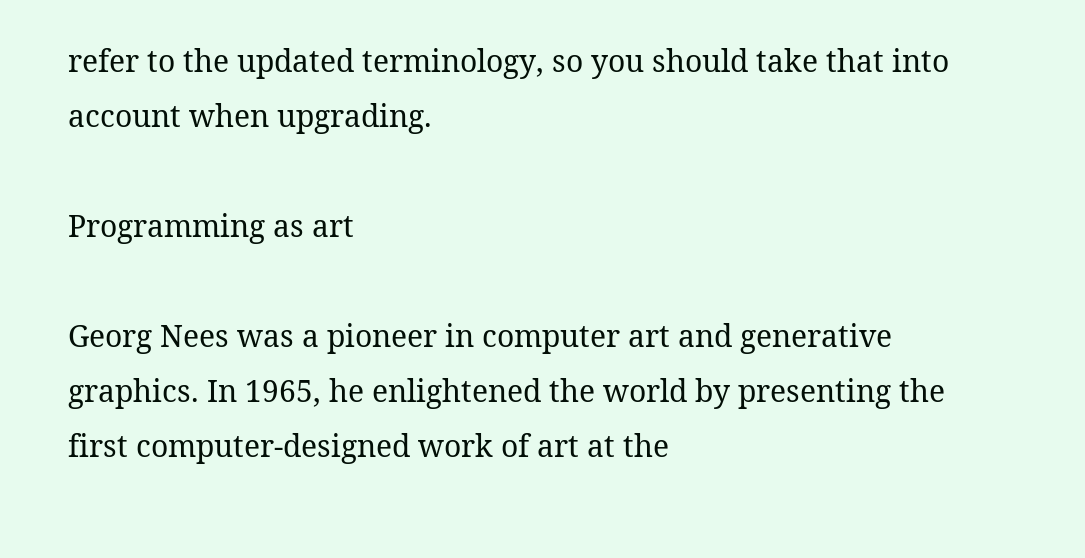refer to the updated terminology, so you should take that into account when upgrading.

Programming as art

Georg Nees was a pioneer in computer art and generative graphics. In 1965, he enlightened the world by presenting the first computer-designed work of art at the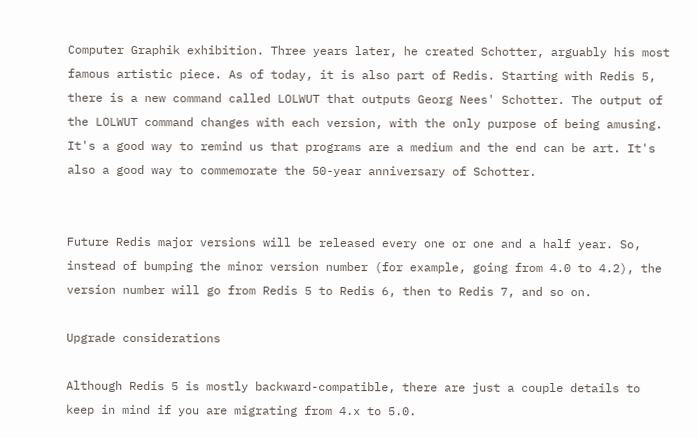Computer Graphik exhibition. Three years later, he created Schotter, arguably his most famous artistic piece. As of today, it is also part of Redis. Starting with Redis 5, there is a new command called LOLWUT that outputs Georg Nees' Schotter. The output of the LOLWUT command changes with each version, with the only purpose of being amusing. It's a good way to remind us that programs are a medium and the end can be art. It's also a good way to commemorate the 50-year anniversary of Schotter.


Future Redis major versions will be released every one or one and a half year. So, instead of bumping the minor version number (for example, going from 4.0 to 4.2), the version number will go from Redis 5 to Redis 6, then to Redis 7, and so on.

Upgrade considerations

Although Redis 5 is mostly backward-compatible, there are just a couple details to keep in mind if you are migrating from 4.x to 5.0.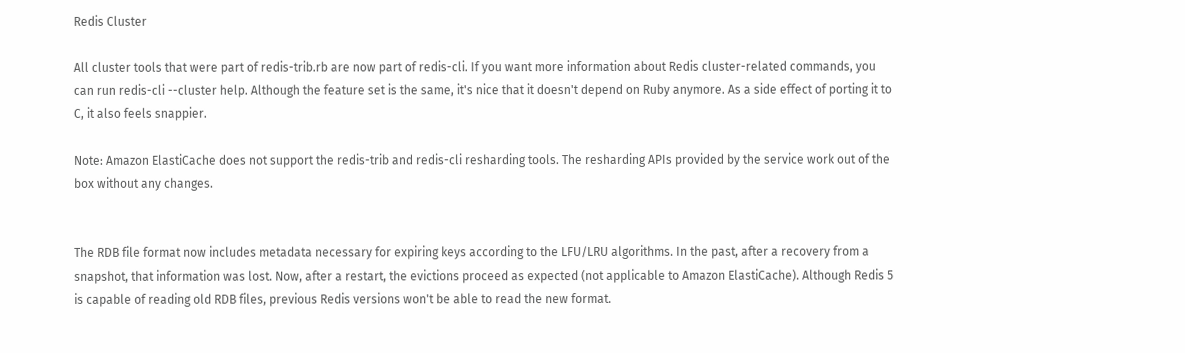Redis Cluster

All cluster tools that were part of redis-trib.rb are now part of redis-cli. If you want more information about Redis cluster-related commands, you can run redis-cli --cluster help. Although the feature set is the same, it's nice that it doesn't depend on Ruby anymore. As a side effect of porting it to C, it also feels snappier.

Note: Amazon ElastiCache does not support the redis-trib and redis-cli resharding tools. The resharding APIs provided by the service work out of the box without any changes.


The RDB file format now includes metadata necessary for expiring keys according to the LFU/LRU algorithms. In the past, after a recovery from a snapshot, that information was lost. Now, after a restart, the evictions proceed as expected (not applicable to Amazon ElastiCache). Although Redis 5 is capable of reading old RDB files, previous Redis versions won't be able to read the new format.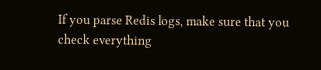If you parse Redis logs, make sure that you check everything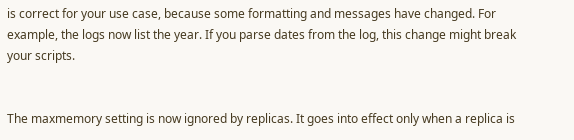is correct for your use case, because some formatting and messages have changed. For example, the logs now list the year. If you parse dates from the log, this change might break your scripts.


The maxmemory setting is now ignored by replicas. It goes into effect only when a replica is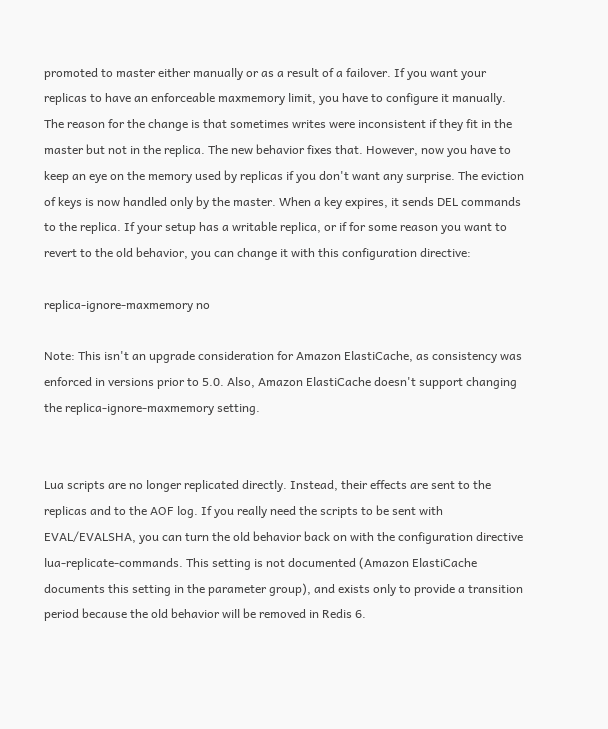promoted to master either manually or as a result of a failover. If you want your replicas to have an enforceable maxmemory limit, you have to configure it manually. The reason for the change is that sometimes writes were inconsistent if they fit in the master but not in the replica. The new behavior fixes that. However, now you have to keep an eye on the memory used by replicas if you don't want any surprise. The eviction of keys is now handled only by the master. When a key expires, it sends DEL commands to the replica. If your setup has a writable replica, or if for some reason you want to revert to the old behavior, you can change it with this configuration directive:

replica-ignore-maxmemory no

Note: This isn't an upgrade consideration for Amazon ElastiCache, as consistency was enforced in versions prior to 5.0. Also, Amazon ElastiCache doesn't support changing the replica-ignore-maxmemory setting.


Lua scripts are no longer replicated directly. Instead, their effects are sent to the replicas and to the AOF log. If you really need the scripts to be sent with EVAL/EVALSHA, you can turn the old behavior back on with the configuration directive lua-replicate-commands. This setting is not documented (Amazon ElastiCache documents this setting in the parameter group), and exists only to provide a transition period because the old behavior will be removed in Redis 6.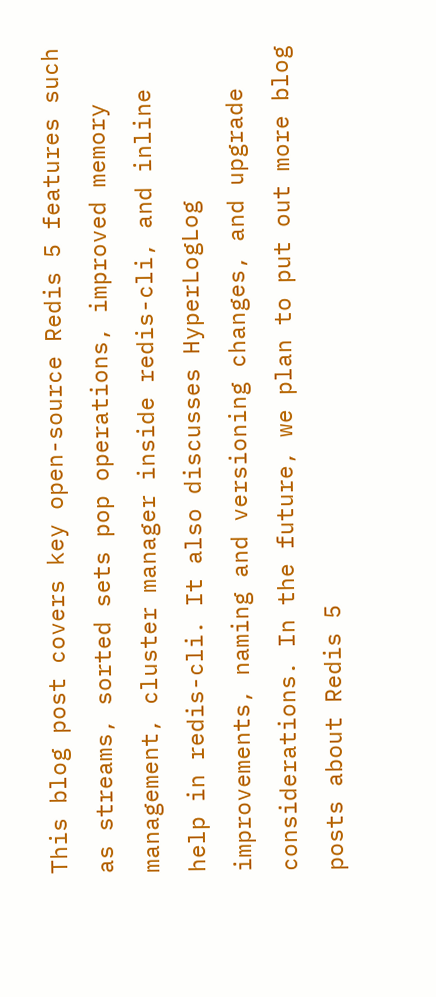This blog post covers key open-source Redis 5 features such as streams, sorted sets pop operations, improved memory management, cluster manager inside redis-cli, and inline help in redis-cli. It also discusses HyperLogLog improvements, naming and versioning changes, and upgrade considerations. In the future, we plan to put out more blog posts about Redis 5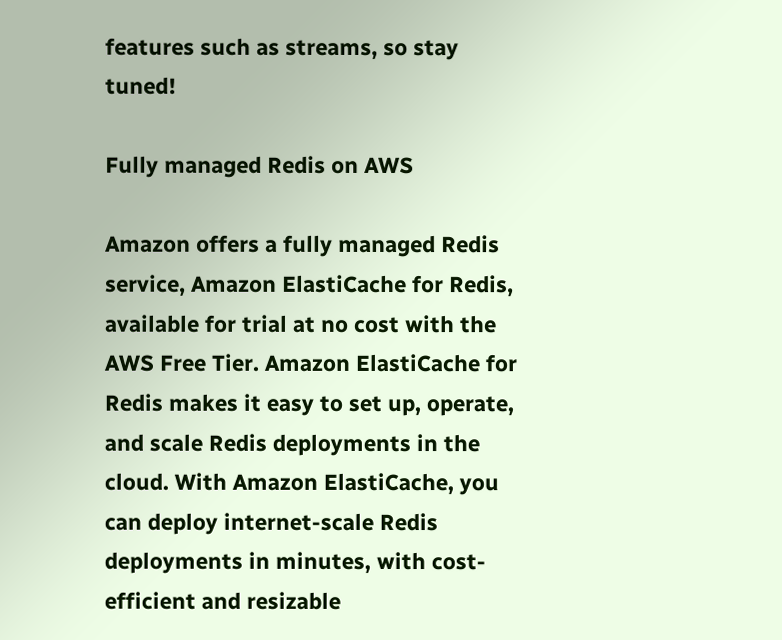features such as streams, so stay tuned!

Fully managed Redis on AWS

Amazon offers a fully managed Redis service, Amazon ElastiCache for Redis, available for trial at no cost with the AWS Free Tier. Amazon ElastiCache for Redis makes it easy to set up, operate, and scale Redis deployments in the cloud. With Amazon ElastiCache, you can deploy internet-scale Redis deployments in minutes, with cost-efficient and resizable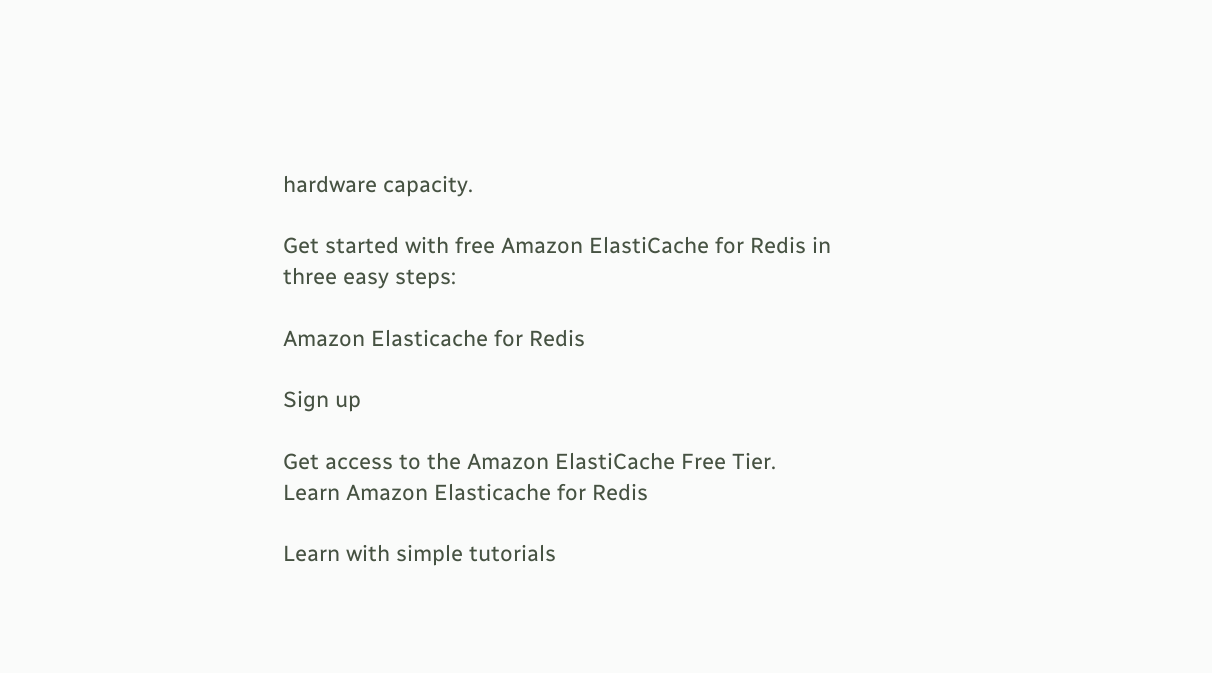hardware capacity.

Get started with free Amazon ElastiCache for Redis in three easy steps:

Amazon Elasticache for Redis

Sign up

Get access to the Amazon ElastiCache Free Tier.
Learn Amazon Elasticache for Redis

Learn with simple tutorials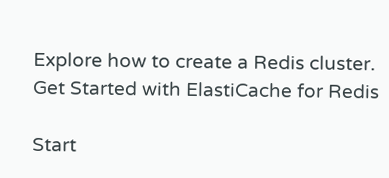Explore how to create a Redis cluster.
Get Started with ElastiCache for Redis

Start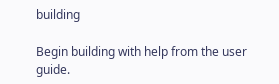building

Begin building with help from the user guide.